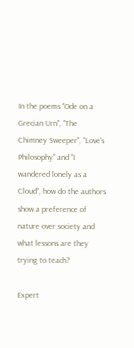In the poems "Ode on a Grecian Urn", "The Chimney Sweeper", "Love's Philosophy" and "I wandered lonely as a Cloud", how do the authors show a preference of nature over society and what lessons are they trying to teach?

Expert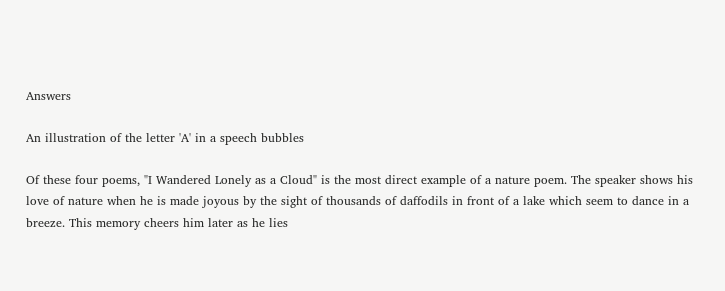Answers

An illustration of the letter 'A' in a speech bubbles

Of these four poems, "I Wandered Lonely as a Cloud" is the most direct example of a nature poem. The speaker shows his love of nature when he is made joyous by the sight of thousands of daffodils in front of a lake which seem to dance in a breeze. This memory cheers him later as he lies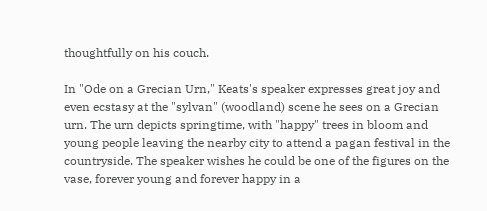thoughtfully on his couch.

In "Ode on a Grecian Urn," Keats's speaker expresses great joy and even ecstasy at the "sylvan" (woodland) scene he sees on a Grecian urn. The urn depicts springtime, with "happy" trees in bloom and young people leaving the nearby city to attend a pagan festival in the countryside. The speaker wishes he could be one of the figures on the vase, forever young and forever happy in a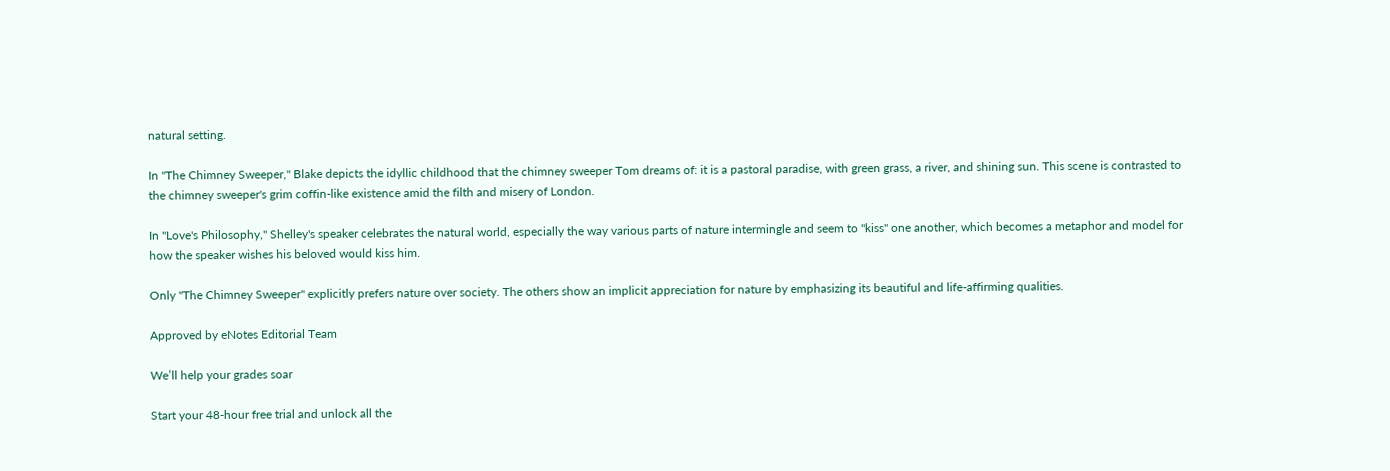natural setting.

In "The Chimney Sweeper," Blake depicts the idyllic childhood that the chimney sweeper Tom dreams of: it is a pastoral paradise, with green grass, a river, and shining sun. This scene is contrasted to the chimney sweeper's grim coffin-like existence amid the filth and misery of London.

In "Love's Philosophy," Shelley's speaker celebrates the natural world, especially the way various parts of nature intermingle and seem to "kiss" one another, which becomes a metaphor and model for how the speaker wishes his beloved would kiss him.

Only "The Chimney Sweeper" explicitly prefers nature over society. The others show an implicit appreciation for nature by emphasizing its beautiful and life-affirming qualities.

Approved by eNotes Editorial Team

We’ll help your grades soar

Start your 48-hour free trial and unlock all the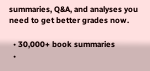summaries, Q&A, and analyses you need to get better grades now.

  • 30,000+ book summaries
  •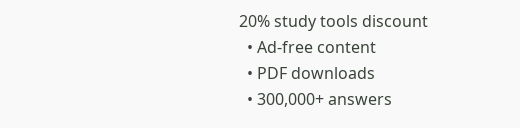20% study tools discount
  • Ad-free content
  • PDF downloads
  • 300,000+ answers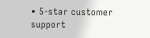• 5-star customer support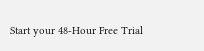Start your 48-Hour Free Trial